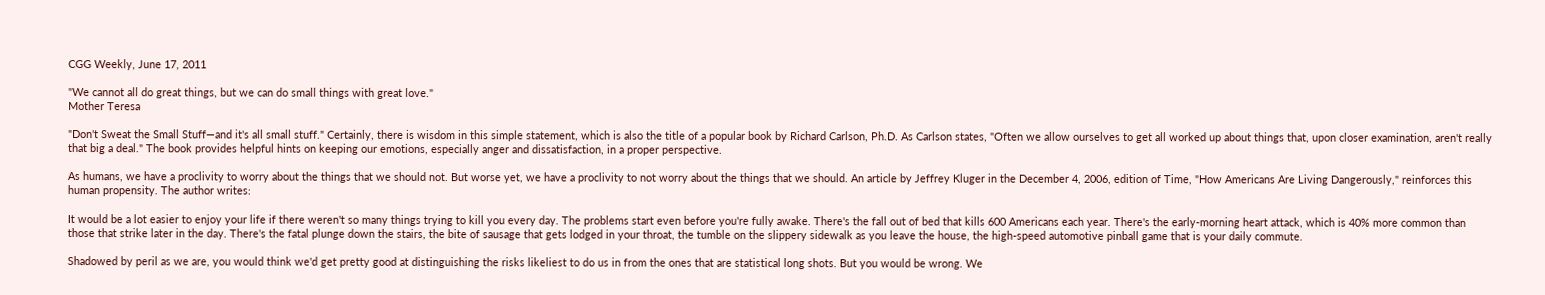CGG Weekly, June 17, 2011

"We cannot all do great things, but we can do small things with great love."
Mother Teresa

"Don't Sweat the Small Stuff—and it's all small stuff." Certainly, there is wisdom in this simple statement, which is also the title of a popular book by Richard Carlson, Ph.D. As Carlson states, "Often we allow ourselves to get all worked up about things that, upon closer examination, aren't really that big a deal." The book provides helpful hints on keeping our emotions, especially anger and dissatisfaction, in a proper perspective.

As humans, we have a proclivity to worry about the things that we should not. But worse yet, we have a proclivity to not worry about the things that we should. An article by Jeffrey Kluger in the December 4, 2006, edition of Time, "How Americans Are Living Dangerously," reinforces this human propensity. The author writes:

It would be a lot easier to enjoy your life if there weren't so many things trying to kill you every day. The problems start even before you're fully awake. There's the fall out of bed that kills 600 Americans each year. There's the early-morning heart attack, which is 40% more common than those that strike later in the day. There's the fatal plunge down the stairs, the bite of sausage that gets lodged in your throat, the tumble on the slippery sidewalk as you leave the house, the high-speed automotive pinball game that is your daily commute.

Shadowed by peril as we are, you would think we'd get pretty good at distinguishing the risks likeliest to do us in from the ones that are statistical long shots. But you would be wrong. We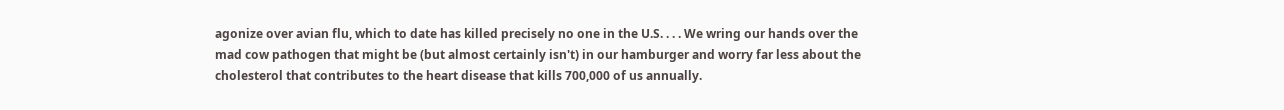agonize over avian flu, which to date has killed precisely no one in the U.S. . . . We wring our hands over the mad cow pathogen that might be (but almost certainly isn't) in our hamburger and worry far less about the cholesterol that contributes to the heart disease that kills 700,000 of us annually.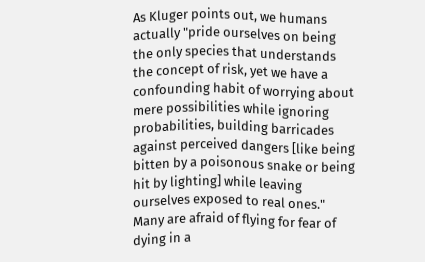As Kluger points out, we humans actually "pride ourselves on being the only species that understands the concept of risk, yet we have a confounding habit of worrying about mere possibilities while ignoring probabilities, building barricades against perceived dangers [like being bitten by a poisonous snake or being hit by lighting] while leaving ourselves exposed to real ones." Many are afraid of flying for fear of dying in a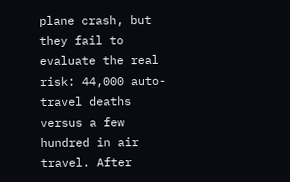plane crash, but they fail to evaluate the real risk: 44,000 auto-travel deaths versus a few hundred in air travel. After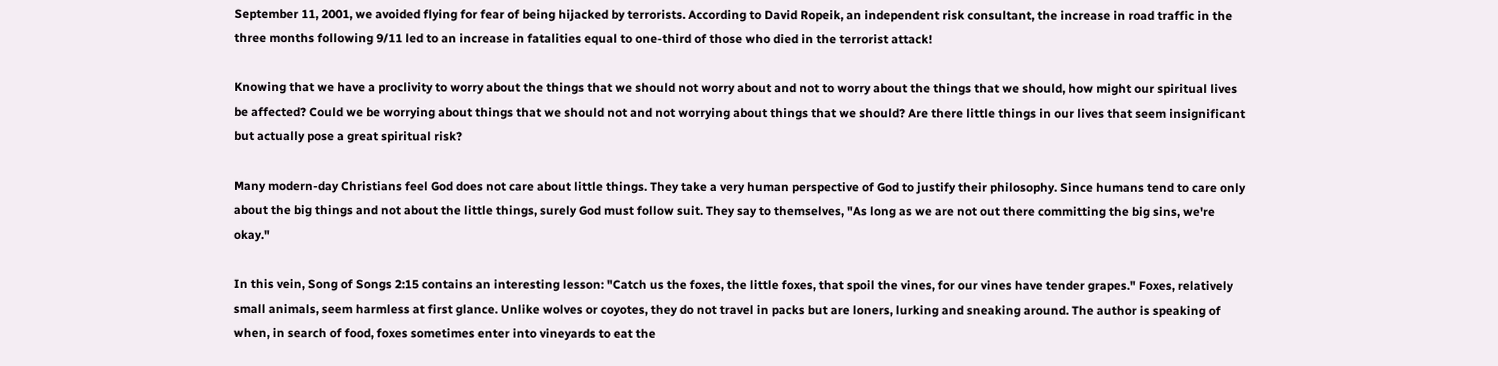September 11, 2001, we avoided flying for fear of being hijacked by terrorists. According to David Ropeik, an independent risk consultant, the increase in road traffic in the three months following 9/11 led to an increase in fatalities equal to one-third of those who died in the terrorist attack!

Knowing that we have a proclivity to worry about the things that we should not worry about and not to worry about the things that we should, how might our spiritual lives be affected? Could we be worrying about things that we should not and not worrying about things that we should? Are there little things in our lives that seem insignificant but actually pose a great spiritual risk?

Many modern-day Christians feel God does not care about little things. They take a very human perspective of God to justify their philosophy. Since humans tend to care only about the big things and not about the little things, surely God must follow suit. They say to themselves, "As long as we are not out there committing the big sins, we're okay."

In this vein, Song of Songs 2:15 contains an interesting lesson: "Catch us the foxes, the little foxes, that spoil the vines, for our vines have tender grapes." Foxes, relatively small animals, seem harmless at first glance. Unlike wolves or coyotes, they do not travel in packs but are loners, lurking and sneaking around. The author is speaking of when, in search of food, foxes sometimes enter into vineyards to eat the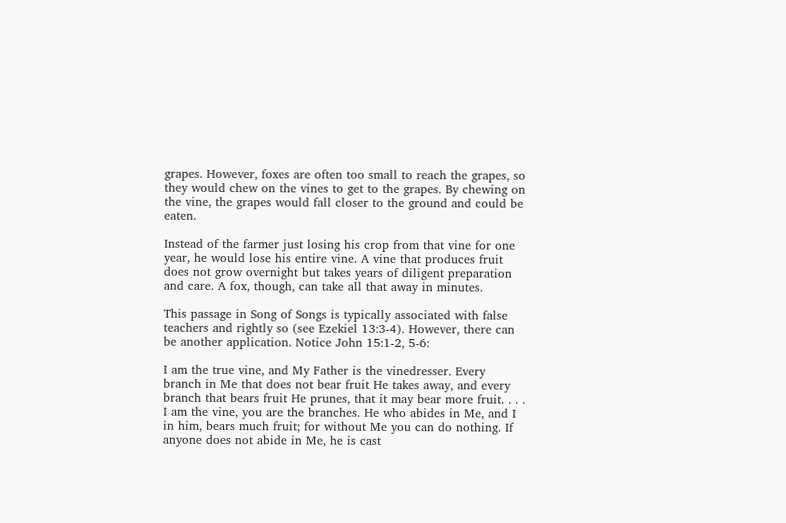grapes. However, foxes are often too small to reach the grapes, so they would chew on the vines to get to the grapes. By chewing on the vine, the grapes would fall closer to the ground and could be eaten.

Instead of the farmer just losing his crop from that vine for one year, he would lose his entire vine. A vine that produces fruit does not grow overnight but takes years of diligent preparation and care. A fox, though, can take all that away in minutes.

This passage in Song of Songs is typically associated with false teachers and rightly so (see Ezekiel 13:3-4). However, there can be another application. Notice John 15:1-2, 5-6:

I am the true vine, and My Father is the vinedresser. Every branch in Me that does not bear fruit He takes away, and every branch that bears fruit He prunes, that it may bear more fruit. . . . I am the vine, you are the branches. He who abides in Me, and I in him, bears much fruit; for without Me you can do nothing. If anyone does not abide in Me, he is cast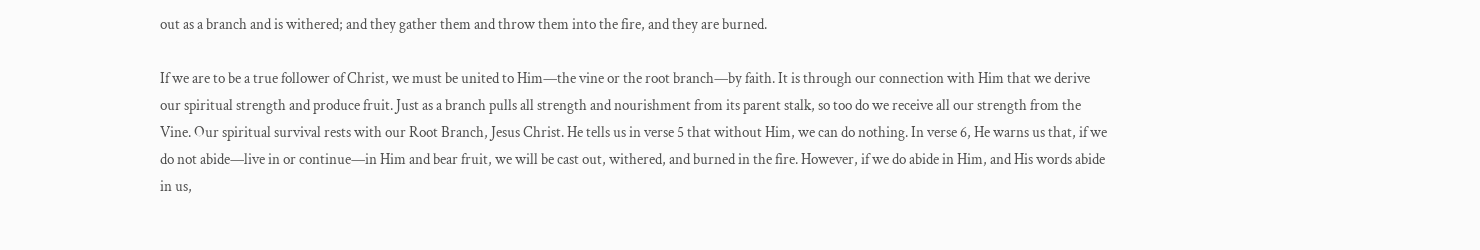out as a branch and is withered; and they gather them and throw them into the fire, and they are burned.

If we are to be a true follower of Christ, we must be united to Him—the vine or the root branch—by faith. It is through our connection with Him that we derive our spiritual strength and produce fruit. Just as a branch pulls all strength and nourishment from its parent stalk, so too do we receive all our strength from the Vine. Our spiritual survival rests with our Root Branch, Jesus Christ. He tells us in verse 5 that without Him, we can do nothing. In verse 6, He warns us that, if we do not abide—live in or continue—in Him and bear fruit, we will be cast out, withered, and burned in the fire. However, if we do abide in Him, and His words abide in us,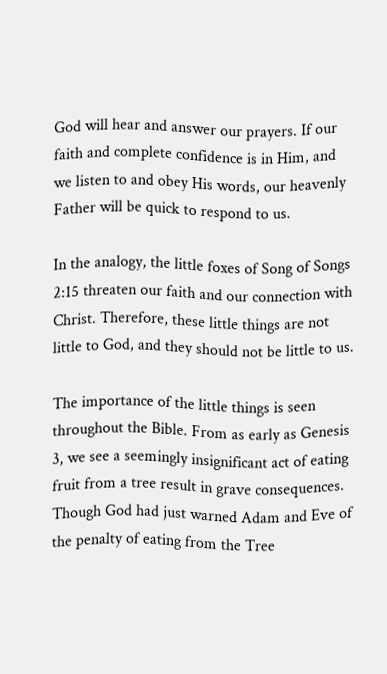God will hear and answer our prayers. If our faith and complete confidence is in Him, and we listen to and obey His words, our heavenly Father will be quick to respond to us.

In the analogy, the little foxes of Song of Songs 2:15 threaten our faith and our connection with Christ. Therefore, these little things are not little to God, and they should not be little to us.

The importance of the little things is seen throughout the Bible. From as early as Genesis 3, we see a seemingly insignificant act of eating fruit from a tree result in grave consequences. Though God had just warned Adam and Eve of the penalty of eating from the Tree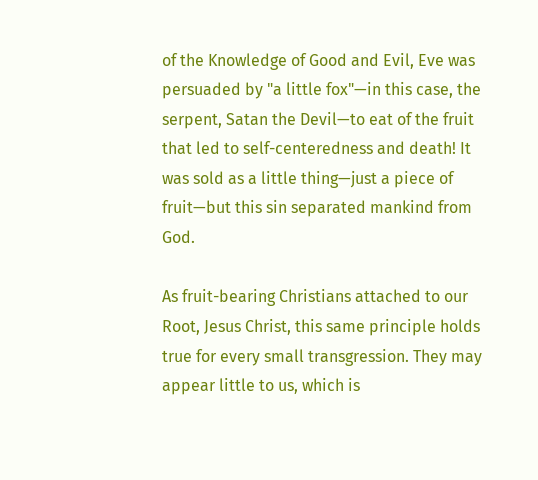of the Knowledge of Good and Evil, Eve was persuaded by "a little fox"—in this case, the serpent, Satan the Devil—to eat of the fruit that led to self-centeredness and death! It was sold as a little thing—just a piece of fruit—but this sin separated mankind from God.

As fruit-bearing Christians attached to our Root, Jesus Christ, this same principle holds true for every small transgression. They may appear little to us, which is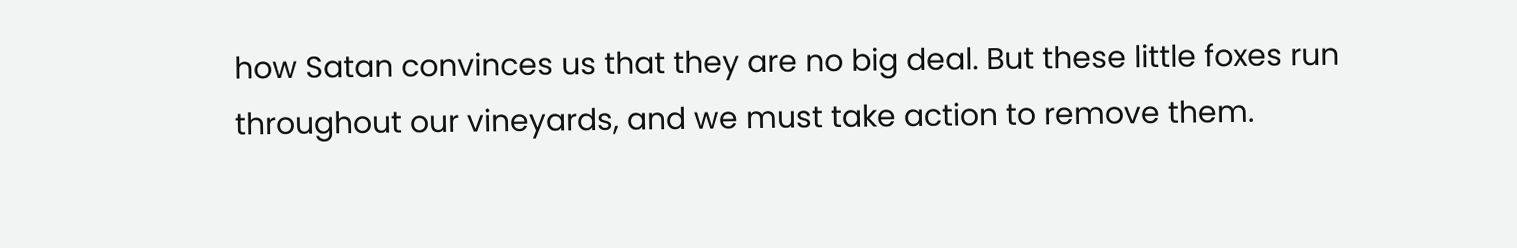how Satan convinces us that they are no big deal. But these little foxes run throughout our vineyards, and we must take action to remove them.